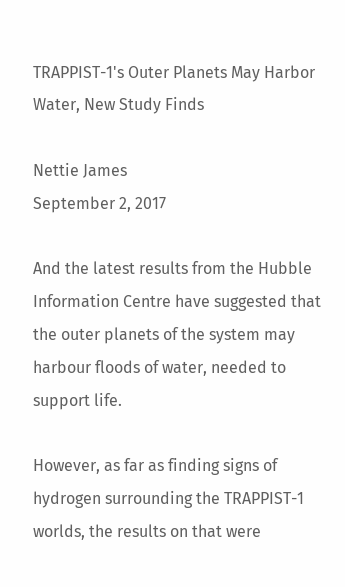TRAPPIST-1's Outer Planets May Harbor Water, New Study Finds

Nettie James
September 2, 2017

And the latest results from the Hubble Information Centre have suggested that the outer planets of the system may harbour floods of water, needed to support life.

However, as far as finding signs of hydrogen surrounding the TRAPPIST-1 worlds, the results on that were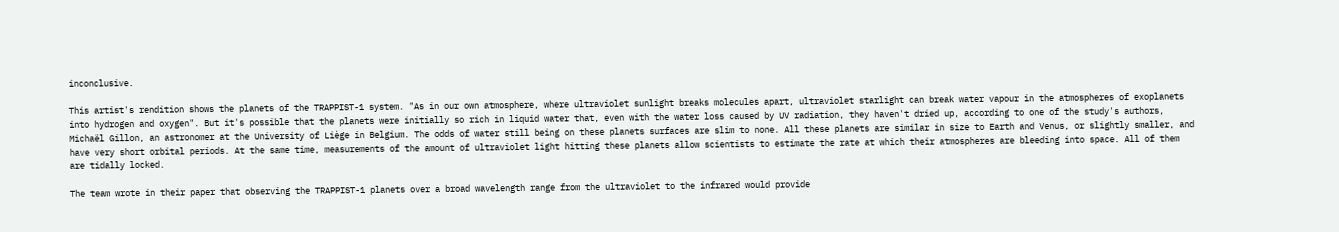inconclusive.

This artist's rendition shows the planets of the TRAPPIST-1 system. "As in our own atmosphere, where ultraviolet sunlight breaks molecules apart, ultraviolet starlight can break water vapour in the atmospheres of exoplanets into hydrogen and oxygen". But it's possible that the planets were initially so rich in liquid water that, even with the water loss caused by UV radiation, they haven't dried up, according to one of the study's authors, Michaël Gillon, an astronomer at the University of Liège in Belgium. The odds of water still being on these planets surfaces are slim to none. All these planets are similar in size to Earth and Venus, or slightly smaller, and have very short orbital periods. At the same time, measurements of the amount of ultraviolet light hitting these planets allow scientists to estimate the rate at which their atmospheres are bleeding into space. All of them are tidally locked.

The team wrote in their paper that observing the TRAPPIST-1 planets over a broad wavelength range from the ultraviolet to the infrared would provide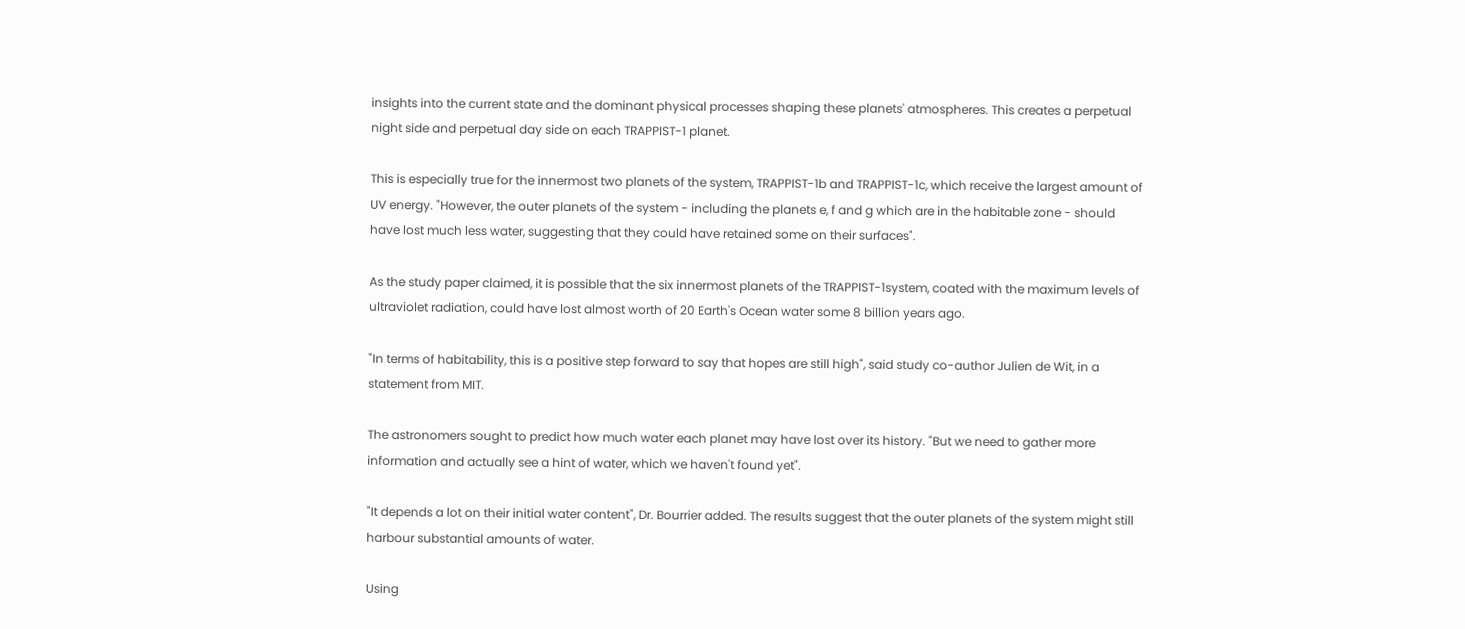insights into the current state and the dominant physical processes shaping these planets' atmospheres. This creates a perpetual night side and perpetual day side on each TRAPPIST-1 planet.

This is especially true for the innermost two planets of the system, TRAPPIST-1b and TRAPPIST-1c, which receive the largest amount of UV energy. "However, the outer planets of the system - including the planets e, f and g which are in the habitable zone - should have lost much less water, suggesting that they could have retained some on their surfaces".

As the study paper claimed, it is possible that the six innermost planets of the TRAPPIST-1system, coated with the maximum levels of ultraviolet radiation, could have lost almost worth of 20 Earth's Ocean water some 8 billion years ago.

"In terms of habitability, this is a positive step forward to say that hopes are still high", said study co-author Julien de Wit, in a statement from MIT.

The astronomers sought to predict how much water each planet may have lost over its history. "But we need to gather more information and actually see a hint of water, which we haven't found yet".

"It depends a lot on their initial water content", Dr. Bourrier added. The results suggest that the outer planets of the system might still harbour substantial amounts of water.

Using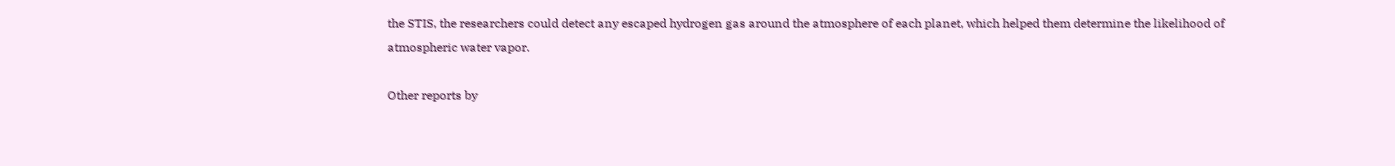the STIS, the researchers could detect any escaped hydrogen gas around the atmosphere of each planet, which helped them determine the likelihood of atmospheric water vapor.

Other reports by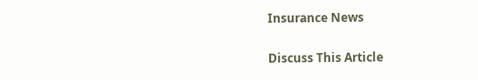Insurance News

Discuss This Article